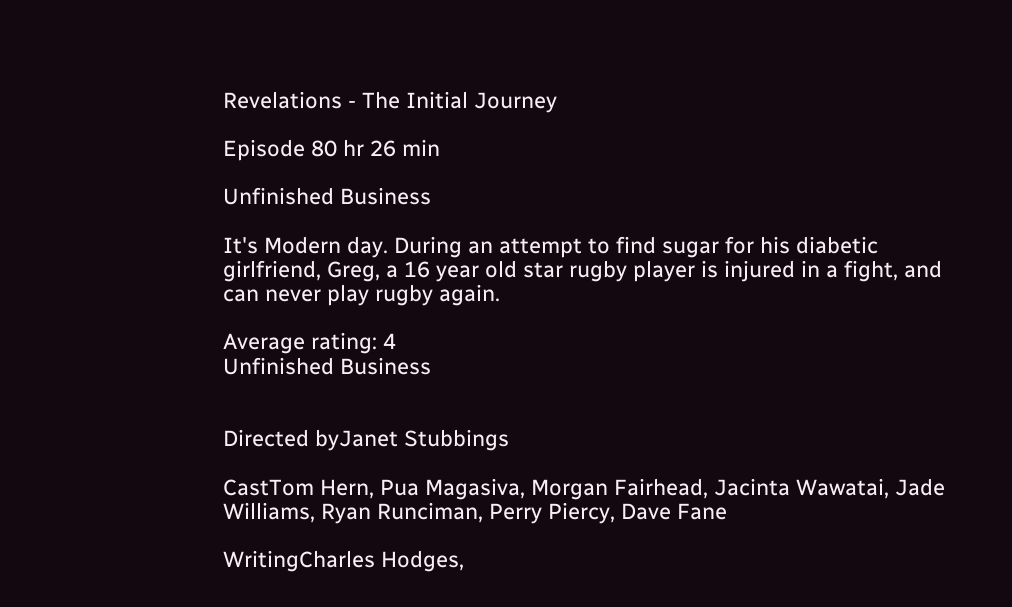Revelations - The Initial Journey

Episode 80 hr 26 min

Unfinished Business

It's Modern day. During an attempt to find sugar for his diabetic girlfriend, Greg, a 16 year old star rugby player is injured in a fight, and can never play rugby again.

Average rating: 4
Unfinished Business


Directed byJanet Stubbings

CastTom Hern, Pua Magasiva, Morgan Fairhead, Jacinta Wawatai, Jade Williams, Ryan Runciman, Perry Piercy, Dave Fane

WritingCharles Hodges,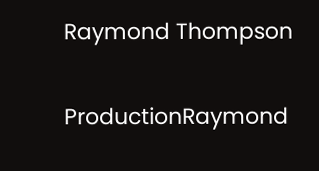Raymond Thompson

ProductionRaymond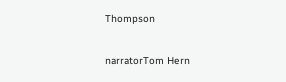Thompson

narratorTom Hern